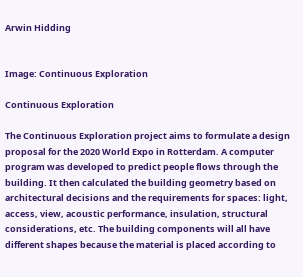Arwin Hidding


Image: Continuous Exploration

Continuous Exploration

The Continuous Exploration project aims to formulate a design proposal for the 2020 World Expo in Rotterdam. A computer program was developed to predict people flows through the building. It then calculated the building geometry based on architectural decisions and the requirements for spaces: light, access, view, acoustic performance, insulation, structural considerations, etc. The building components will all have different shapes because the material is placed according to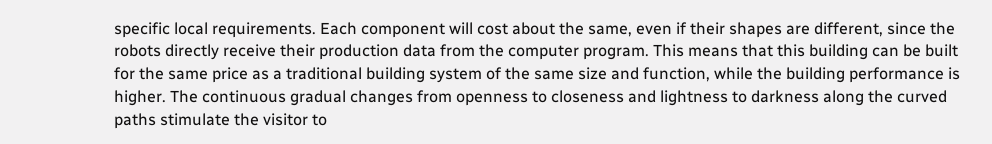specific local requirements. Each component will cost about the same, even if their shapes are different, since the robots directly receive their production data from the computer program. This means that this building can be built for the same price as a traditional building system of the same size and function, while the building performance is higher. The continuous gradual changes from openness to closeness and lightness to darkness along the curved paths stimulate the visitor to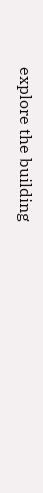explore the building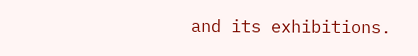and its exhibitions.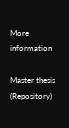More information

Master thesis (Repository)